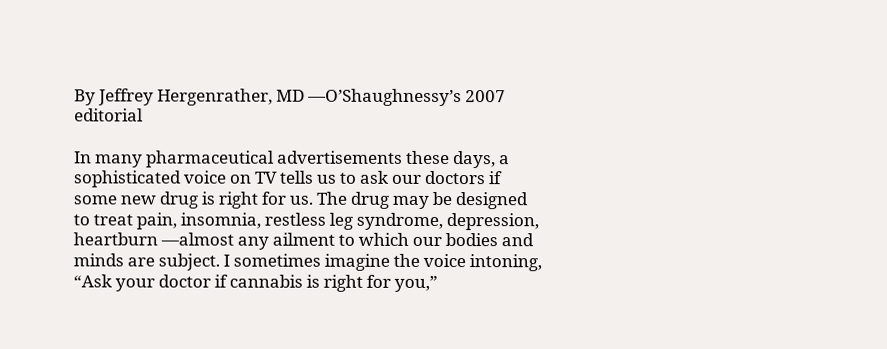By Jeffrey Hergenrather, MD —O’Shaughnessy’s 2007 editorial

In many pharmaceutical advertisements these days, a sophisticated voice on TV tells us to ask our doctors if some new drug is right for us. The drug may be designed to treat pain, insomnia, restless leg syndrome, depression, heartburn —almost any ailment to which our bodies and minds are subject. I sometimes imagine the voice intoning, “Ask your doctor if cannabis is right for you,”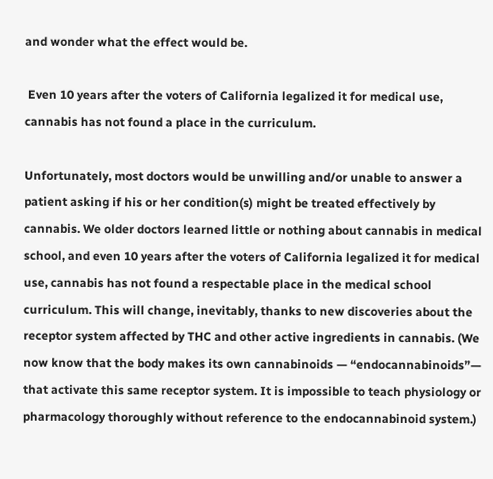and wonder what the effect would be.

 Even 10 years after the voters of California legalized it for medical use, cannabis has not found a place in the curriculum.

Unfortunately, most doctors would be unwilling and/or unable to answer a patient asking if his or her condition(s) might be treated effectively by cannabis. We older doctors learned little or nothing about cannabis in medical school, and even 10 years after the voters of California legalized it for medical use, cannabis has not found a respectable place in the medical school curriculum. This will change, inevitably, thanks to new discoveries about the receptor system affected by THC and other active ingredients in cannabis. (We now know that the body makes its own cannabinoids — “endocannabinoids”— that activate this same receptor system. It is impossible to teach physiology or pharmacology thoroughly without reference to the endocannabinoid system.)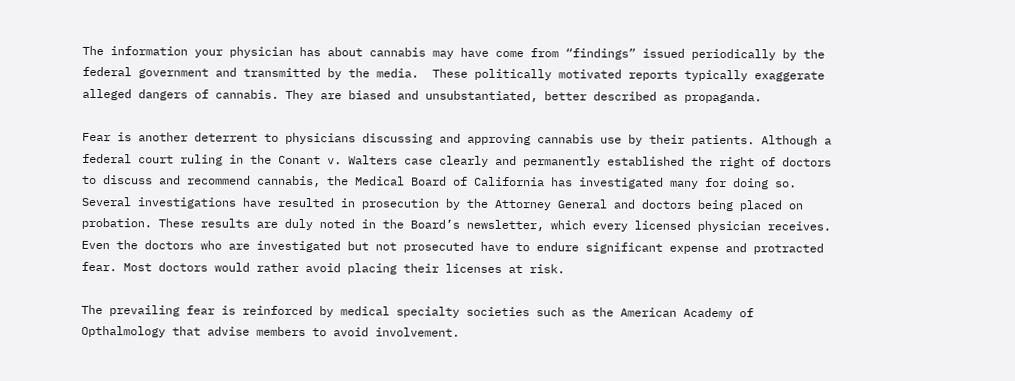The information your physician has about cannabis may have come from “findings” issued periodically by the federal government and transmitted by the media.  These politically motivated reports typically exaggerate alleged dangers of cannabis. They are biased and unsubstantiated, better described as propaganda.

Fear is another deterrent to physicians discussing and approving cannabis use by their patients. Although a federal court ruling in the Conant v. Walters case clearly and permanently established the right of doctors to discuss and recommend cannabis, the Medical Board of California has investigated many for doing so. Several investigations have resulted in prosecution by the Attorney General and doctors being placed on probation. These results are duly noted in the Board’s newsletter, which every licensed physician receives. Even the doctors who are investigated but not prosecuted have to endure significant expense and protracted fear. Most doctors would rather avoid placing their licenses at risk.

The prevailing fear is reinforced by medical specialty societies such as the American Academy of Opthalmology that advise members to avoid involvement.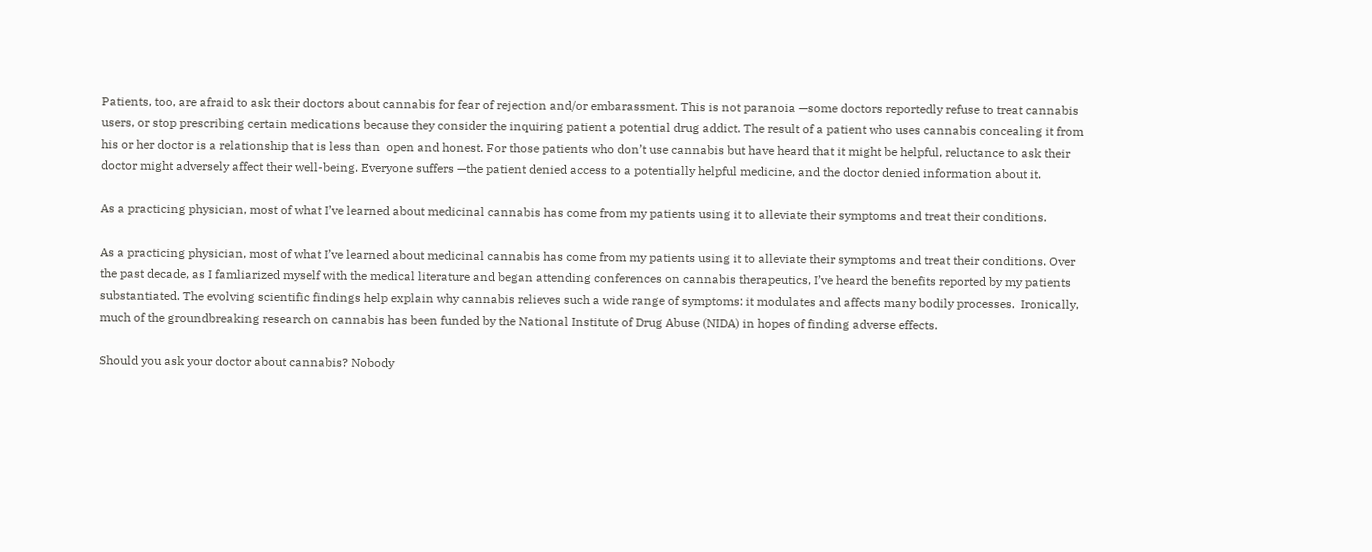Patients, too, are afraid to ask their doctors about cannabis for fear of rejection and/or embarassment. This is not paranoia —some doctors reportedly refuse to treat cannabis users, or stop prescribing certain medications because they consider the inquiring patient a potential drug addict. The result of a patient who uses cannabis concealing it from his or her doctor is a relationship that is less than  open and honest. For those patients who don’t use cannabis but have heard that it might be helpful, reluctance to ask their doctor might adversely affect their well-being. Everyone suffers —the patient denied access to a potentially helpful medicine, and the doctor denied information about it.

As a practicing physician, most of what I’ve learned about medicinal cannabis has come from my patients using it to alleviate their symptoms and treat their conditions.

As a practicing physician, most of what I’ve learned about medicinal cannabis has come from my patients using it to alleviate their symptoms and treat their conditions. Over the past decade, as I famliarized myself with the medical literature and began attending conferences on cannabis therapeutics, I’ve heard the benefits reported by my patients substantiated. The evolving scientific findings help explain why cannabis relieves such a wide range of symptoms: it modulates and affects many bodily processes.  Ironically, much of the groundbreaking research on cannabis has been funded by the National Institute of Drug Abuse (NIDA) in hopes of finding adverse effects.

Should you ask your doctor about cannabis? Nobody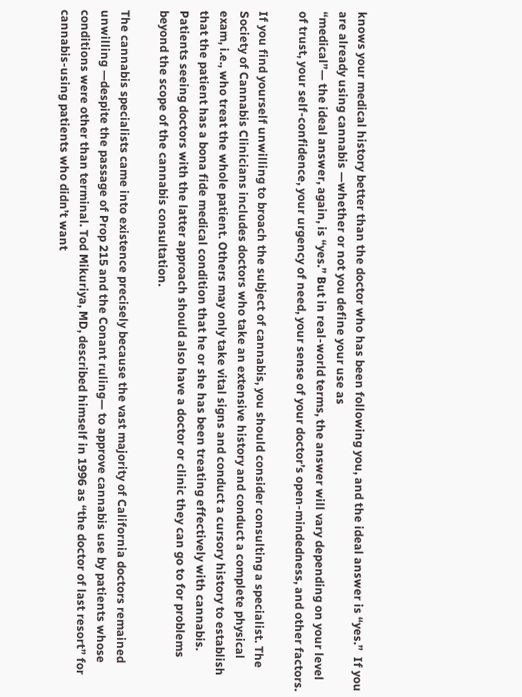knows your medical history better than the doctor who has been following you, and the ideal answer is “yes.”  If you are already using cannabis —whether or not you define your use as
“medical”— the ideal answer, again, is “yes.” But in real-world terms, the answer will vary depending on your level of trust, your self-confidence, your urgency of need, your sense of your doctor’s open-mindedness, and other factors.

If you find yourself unwilling to broach the subject of cannabis, you should consider consulting a specialist. The Society of Cannabis Clinicians includes doctors who take an extensive history and conduct a complete physical exam, i.e., who treat the whole patient. Others may only take vital signs and conduct a cursory history to establish that the patient has a bona fide medical condition that he or she has been treating effectively with cannabis. Patients seeing doctors with the latter approach should also have a doctor or clinic they can go to for problems beyond the scope of the cannabis consultation.

The cannabis specialists came into existence precisely because the vast majority of California doctors remained unwilling —despite the passage of Prop 215 and the Conant ruling— to approve cannabis use by patients whose conditions were other than terminal. Tod Mikuriya, MD, described himself in 1996 as “the doctor of last resort” for cannabis-using patients who didn’t want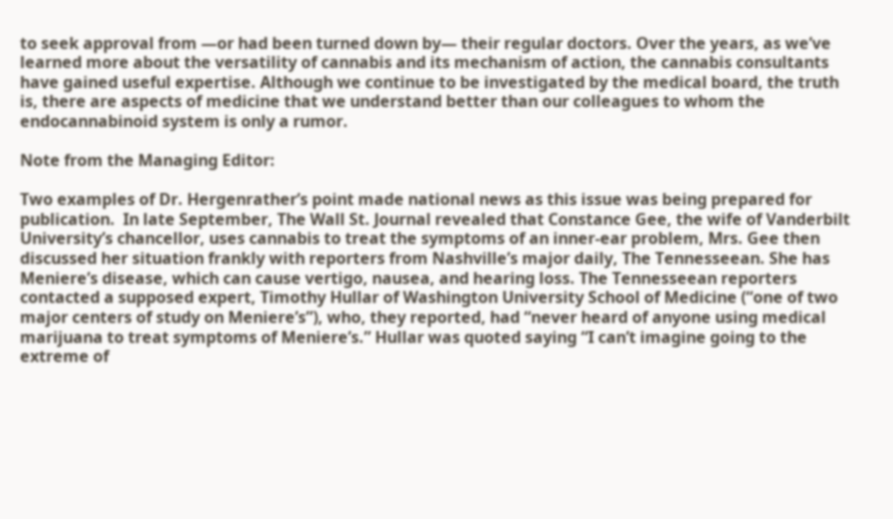to seek approval from —or had been turned down by— their regular doctors. Over the years, as we’ve learned more about the versatility of cannabis and its mechanism of action, the cannabis consultants have gained useful expertise. Although we continue to be investigated by the medical board, the truth is, there are aspects of medicine that we understand better than our colleagues to whom the endocannabinoid system is only a rumor.

Note from the Managing Editor:

Two examples of Dr. Hergenrather’s point made national news as this issue was being prepared for publication.  In late September, The Wall St. Journal revealed that Constance Gee, the wife of Vanderbilt University’s chancellor, uses cannabis to treat the symptoms of an inner-ear problem, Mrs. Gee then discussed her situation frankly with reporters from Nashville’s major daily, The Tennesseean. She has Meniere’s disease, which can cause vertigo, nausea, and hearing loss. The Tennesseean reporters contacted a supposed expert, Timothy Hullar of Washington University School of Medicine (“one of two major centers of study on Meniere’s”), who, they reported, had “never heard of anyone using medical marijuana to treat symptoms of Meniere’s.” Hullar was quoted saying “I can’t imagine going to the extreme of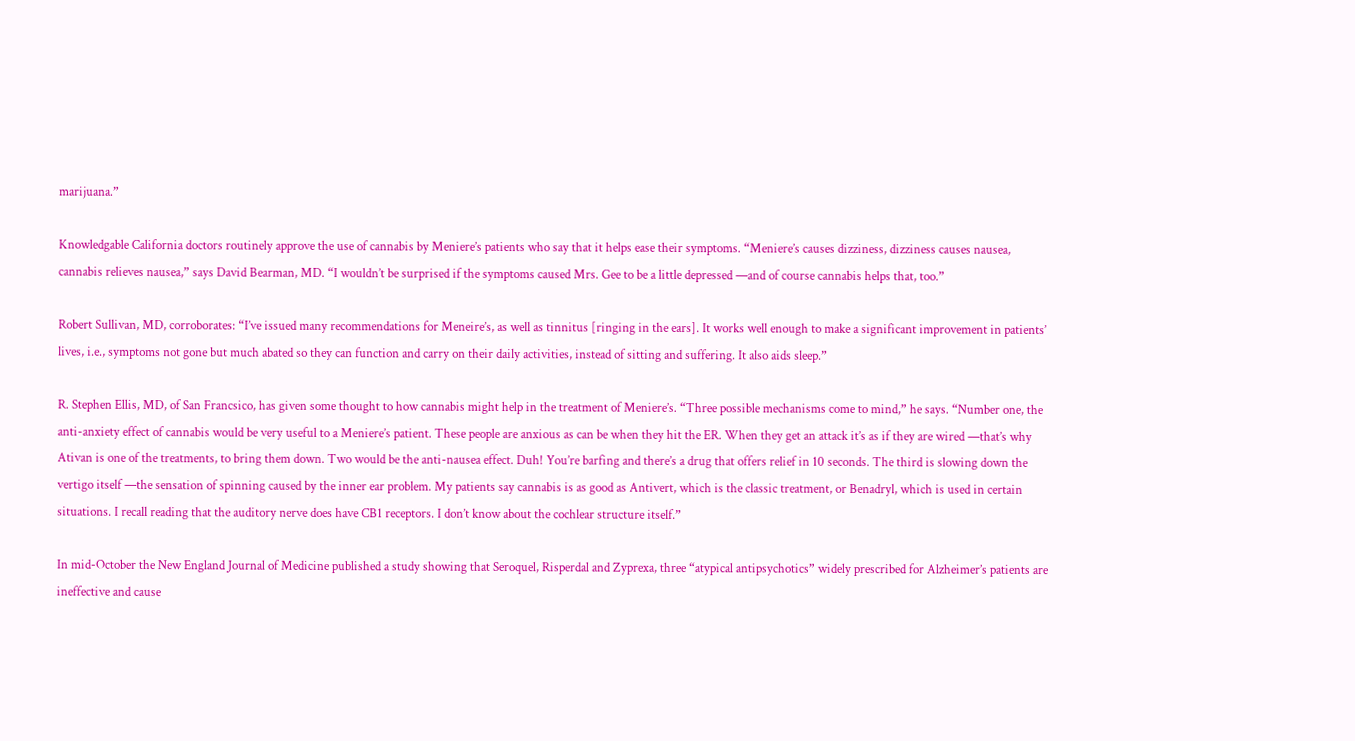marijuana.”

Knowledgable California doctors routinely approve the use of cannabis by Meniere’s patients who say that it helps ease their symptoms. “Meniere’s causes dizziness, dizziness causes nausea, cannabis relieves nausea,” says David Bearman, MD. “I wouldn’t be surprised if the symptoms caused Mrs. Gee to be a little depressed —and of course cannabis helps that, too.”

Robert Sullivan, MD, corroborates: “I’ve issued many recommendations for Meneire’s, as well as tinnitus [ringing in the ears]. It works well enough to make a significant improvement in patients’ lives, i.e., symptoms not gone but much abated so they can function and carry on their daily activities, instead of sitting and suffering. It also aids sleep.”

R. Stephen Ellis, MD, of San Francsico, has given some thought to how cannabis might help in the treatment of Meniere’s. “Three possible mechanisms come to mind,” he says. “Number one, the anti-anxiety effect of cannabis would be very useful to a Meniere’s patient. These people are anxious as can be when they hit the ER. When they get an attack it’s as if they are wired —that’s why Ativan is one of the treatments, to bring them down. Two would be the anti-nausea effect. Duh! You’re barfing and there’s a drug that offers relief in 10 seconds. The third is slowing down the vertigo itself —the sensation of spinning caused by the inner ear problem. My patients say cannabis is as good as Antivert, which is the classic treatment, or Benadryl, which is used in certain situations. I recall reading that the auditory nerve does have CB1 receptors. I don’t know about the cochlear structure itself.”

In mid-October the New England Journal of Medicine published a study showing that Seroquel, Risperdal and Zyprexa, three “atypical antipsychotics” widely prescribed for Alzheimer’s patients are ineffective and cause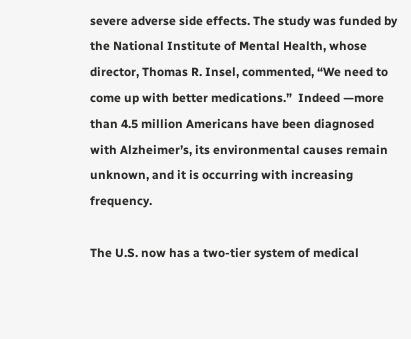severe adverse side effects. The study was funded by the National Institute of Mental Health, whose director, Thomas R. Insel, commented, “We need to come up with better medications.”  Indeed —more than 4.5 million Americans have been diagnosed with Alzheimer’s, its environmental causes remain unknown, and it is occurring with increasing frequency.

The U.S. now has a two-tier system of medical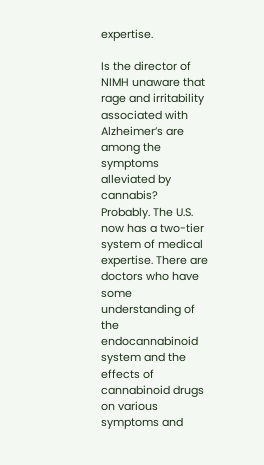expertise.

Is the director of NIMH unaware that rage and irritability associated with Alzheimer’s are among the symptoms alleviated by cannabis? Probably. The U.S. now has a two-tier system of medical expertise. There are doctors who have some understanding of the endocannabinoid system and the effects of cannabinoid drugs on various symptoms and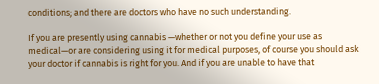conditions; and there are doctors who have no such understanding.

If you are presently using cannabis —whether or not you define your use as medical—or are considering using it for medical purposes, of course you should ask your doctor if cannabis is right for you. And if you are unable to have that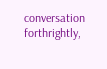conversation forthrightly,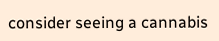consider seeing a cannabis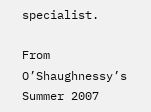specialist.

From O’Shaughnessy’s Summer 2007